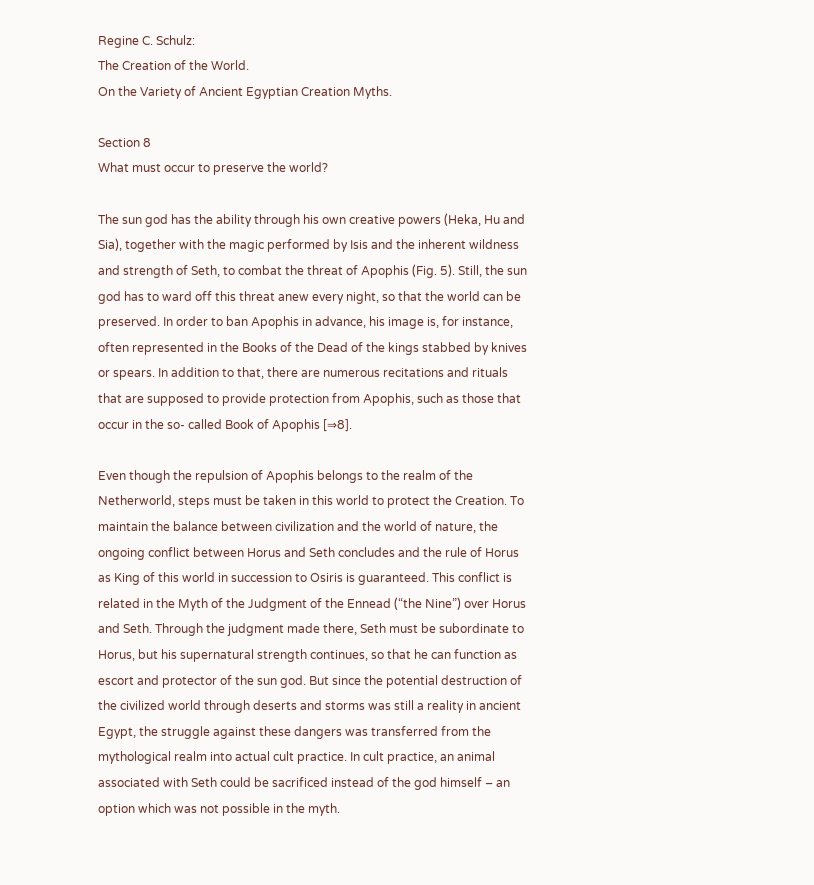Regine C. Schulz:
The Creation of the World.
On the Variety of Ancient Egyptian Creation Myths.

Section 8
What must occur to preserve the world?

The sun god has the ability through his own creative powers (Heka, Hu and Sia), together with the magic performed by Isis and the inherent wildness and strength of Seth, to combat the threat of Apophis (Fig. 5). Still, the sun god has to ward off this threat anew every night, so that the world can be preserved. In order to ban Apophis in advance, his image is, for instance, often represented in the Books of the Dead of the kings stabbed by knives or spears. In addition to that, there are numerous recitations and rituals that are supposed to provide protection from Apophis, such as those that occur in the so- called Book of Apophis [⇒8].

Even though the repulsion of Apophis belongs to the realm of the Netherworld, steps must be taken in this world to protect the Creation. To maintain the balance between civilization and the world of nature, the ongoing conflict between Horus and Seth concludes and the rule of Horus as King of this world in succession to Osiris is guaranteed. This conflict is related in the Myth of the Judgment of the Ennead (“the Nine”) over Horus and Seth. Through the judgment made there, Seth must be subordinate to Horus, but his supernatural strength continues, so that he can function as escort and protector of the sun god. But since the potential destruction of the civilized world through deserts and storms was still a reality in ancient Egypt, the struggle against these dangers was transferred from the mythological realm into actual cult practice. In cult practice, an animal associated with Seth could be sacrificed instead of the god himself – an option which was not possible in the myth.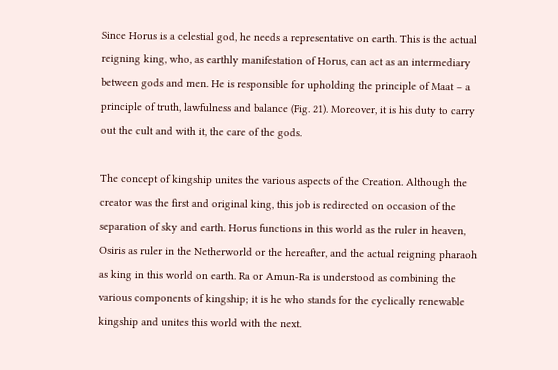Since Horus is a celestial god, he needs a representative on earth. This is the actual reigning king, who, as earthly manifestation of Horus, can act as an intermediary between gods and men. He is responsible for upholding the principle of Maat – a principle of truth, lawfulness and balance (Fig. 21). Moreover, it is his duty to carry out the cult and with it, the care of the gods.

The concept of kingship unites the various aspects of the Creation. Although the creator was the first and original king, this job is redirected on occasion of the separation of sky and earth. Horus functions in this world as the ruler in heaven, Osiris as ruler in the Netherworld or the hereafter, and the actual reigning pharaoh as king in this world on earth. Ra or Amun-Ra is understood as combining the various components of kingship; it is he who stands for the cyclically renewable kingship and unites this world with the next.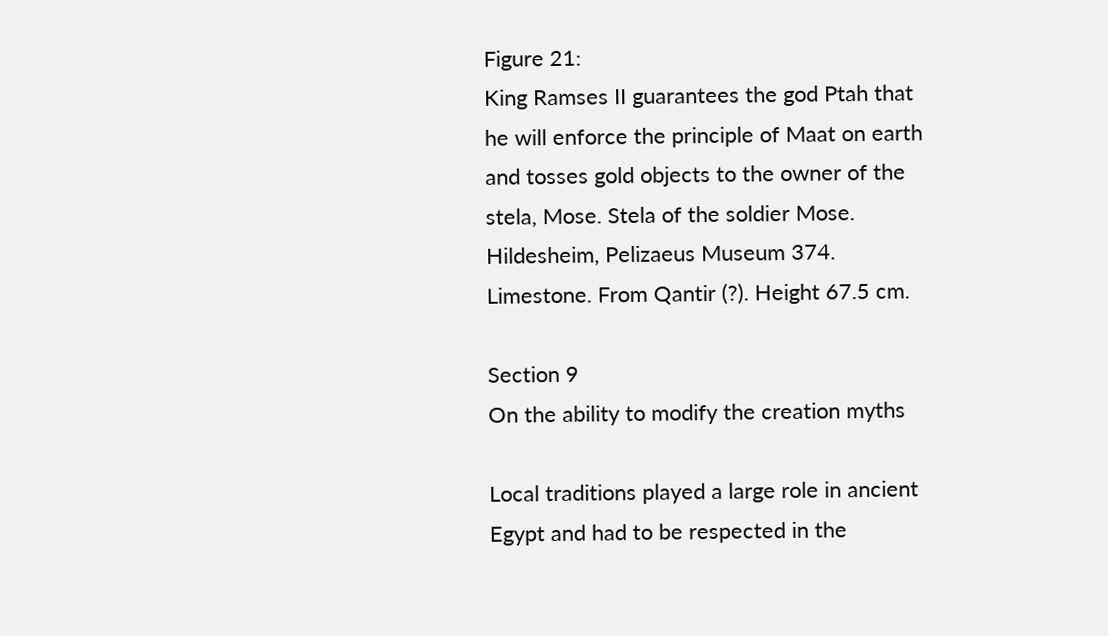Figure 21:
King Ramses II guarantees the god Ptah that he will enforce the principle of Maat on earth and tosses gold objects to the owner of the stela, Mose. Stela of the soldier Mose. Hildesheim, Pelizaeus Museum 374. Limestone. From Qantir (?). Height 67.5 cm.

Section 9
On the ability to modify the creation myths

Local traditions played a large role in ancient Egypt and had to be respected in the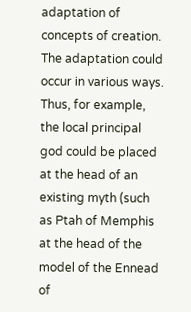adaptation of concepts of creation. The adaptation could occur in various ways. Thus, for example, the local principal god could be placed at the head of an existing myth (such as Ptah of Memphis at the head of the model of the Ennead of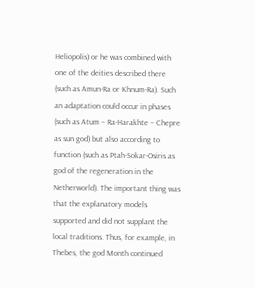Heliopolis) or he was combined with one of the deities described there (such as Amun-Ra or Khnum-Ra). Such an adaptation could occur in phases (such as Atum – Ra-Harakhte – Chepre as sun god) but also according to function (such as Ptah-Sokar-Osiris as god of the regeneration in the Netherworld). The important thing was that the explanatory models supported and did not supplant the local traditions. Thus, for example, in Thebes, the god Month continued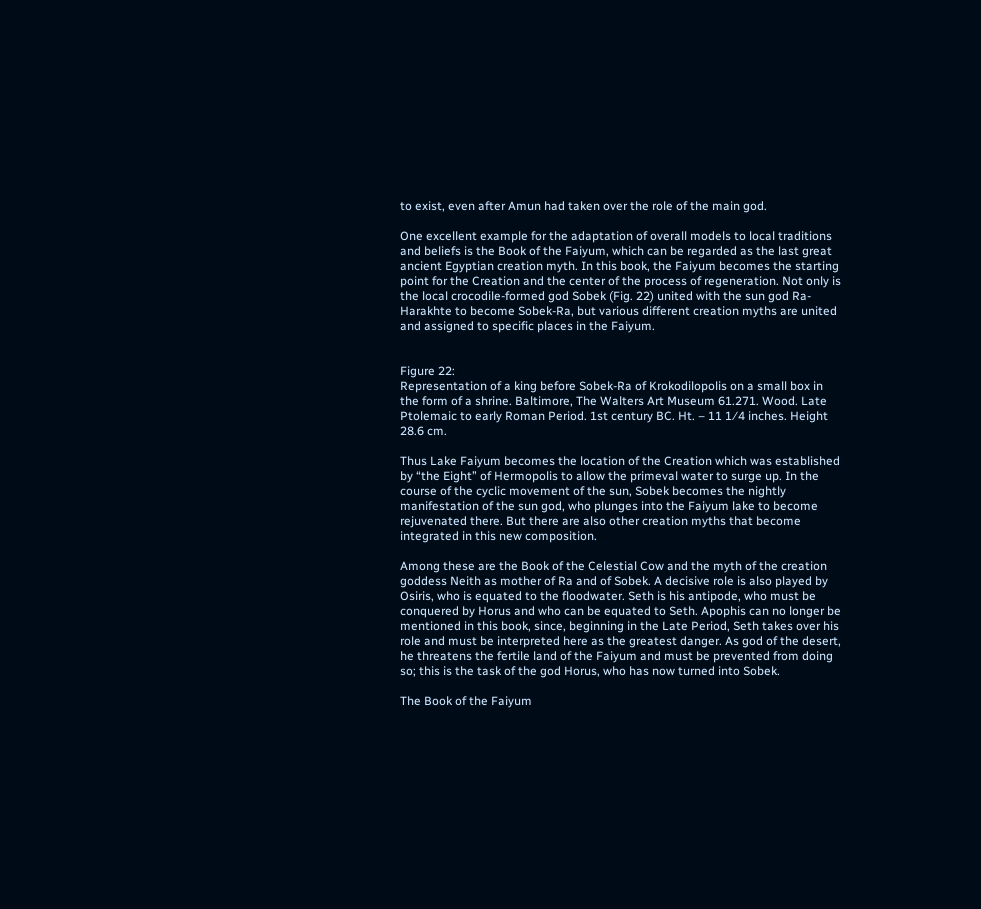to exist, even after Amun had taken over the role of the main god.

One excellent example for the adaptation of overall models to local traditions and beliefs is the Book of the Faiyum, which can be regarded as the last great ancient Egyptian creation myth. In this book, the Faiyum becomes the starting point for the Creation and the center of the process of regeneration. Not only is the local crocodile-formed god Sobek (Fig. 22) united with the sun god Ra- Harakhte to become Sobek-Ra, but various different creation myths are united and assigned to specific places in the Faiyum.


Figure 22:
Representation of a king before Sobek-Ra of Krokodilopolis on a small box in the form of a shrine. Baltimore, The Walters Art Museum 61.271. Wood. Late Ptolemaic to early Roman Period. 1st century BC. Ht. – 11 1⁄4 inches. Height 28.6 cm.

Thus Lake Faiyum becomes the location of the Creation which was established by “the Eight” of Hermopolis to allow the primeval water to surge up. In the course of the cyclic movement of the sun, Sobek becomes the nightly manifestation of the sun god, who plunges into the Faiyum lake to become rejuvenated there. But there are also other creation myths that become integrated in this new composition.

Among these are the Book of the Celestial Cow and the myth of the creation goddess Neith as mother of Ra and of Sobek. A decisive role is also played by Osiris, who is equated to the floodwater. Seth is his antipode, who must be conquered by Horus and who can be equated to Seth. Apophis can no longer be mentioned in this book, since, beginning in the Late Period, Seth takes over his role and must be interpreted here as the greatest danger. As god of the desert, he threatens the fertile land of the Faiyum and must be prevented from doing so; this is the task of the god Horus, who has now turned into Sobek.

The Book of the Faiyum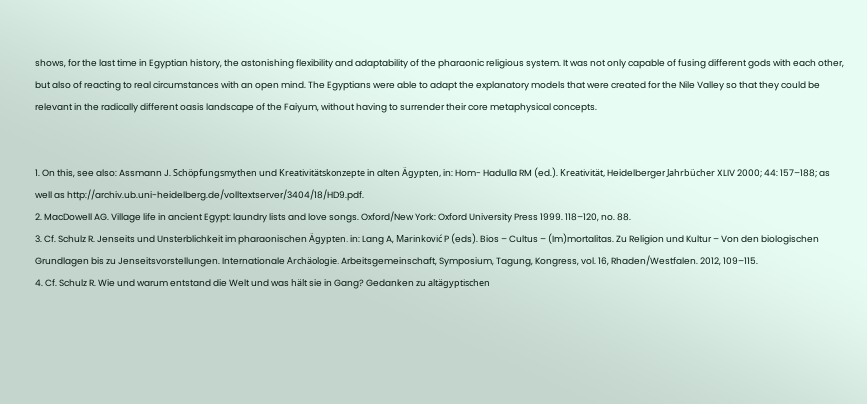shows, for the last time in Egyptian history, the astonishing flexibility and adaptability of the pharaonic religious system. It was not only capable of fusing different gods with each other, but also of reacting to real circumstances with an open mind. The Egyptians were able to adapt the explanatory models that were created for the Nile Valley so that they could be relevant in the radically different oasis landscape of the Faiyum, without having to surrender their core metaphysical concepts.


1. On this, see also: Assmann J. Schöpfungsmythen und Kreativitätskonzepte in alten Ägypten, in: Hom- Hadulla RM (ed.). Kreativität, Heidelberger Jahrbücher XLIV 2000; 44: 157–188; as well as http://archiv.ub.uni-heidelberg.de/volltextserver/3404/18/HD9.pdf.
2. MacDowell AG. Village life in ancient Egypt: laundry lists and love songs. Oxford/New York: Oxford University Press 1999. 118–120, no. 88.
3. Cf. Schulz R. Jenseits und Unsterblichkeit im pharaonischen Ägypten. in: Lang A, Marinković P (eds). Bios – Cultus – (Im)mortalitas. Zu Religion und Kultur – Von den biologischen Grundlagen bis zu Jenseitsvorstellungen. Internationale Archäologie. Arbeitsgemeinschaft, Symposium, Tagung, Kongress, vol. 16, Rhaden/Westfalen. 2012, 109–115.
4. Cf. Schulz R. Wie und warum entstand die Welt und was hält sie in Gang? Gedanken zu altägyptischen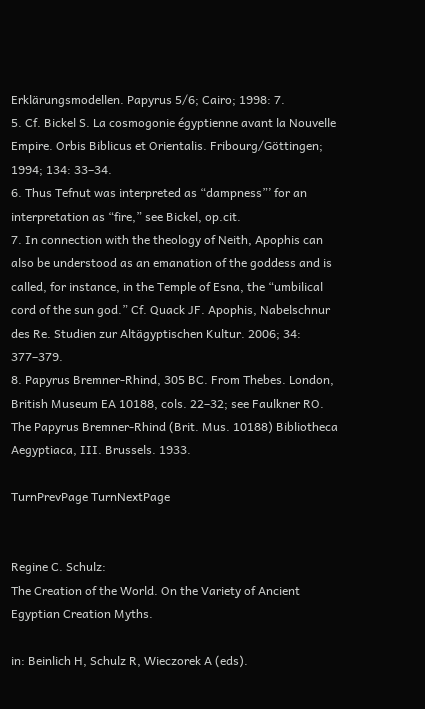Erklärungsmodellen. Papyrus 5/6; Cairo; 1998: 7.
5. Cf. Bickel S. La cosmogonie égyptienne avant la Nouvelle Empire. Orbis Biblicus et Orientalis. Fribourg/Göttingen; 1994; 134: 33–34.
6. Thus Tefnut was interpreted as “dampness”’ for an interpretation as “fire,” see Bickel, op.cit.
7. In connection with the theology of Neith, Apophis can also be understood as an emanation of the goddess and is called, for instance, in the Temple of Esna, the “umbilical cord of the sun god.” Cf. Quack JF. Apophis, Nabelschnur des Re. Studien zur Altägyptischen Kultur. 2006; 34: 377–379.
8. Papyrus Bremner-Rhind, 305 BC. From Thebes. London, British Museum EA 10188, cols. 22–32; see Faulkner RO. The Papyrus Bremner-Rhind (Brit. Mus. 10188) Bibliotheca Aegyptiaca, III. Brussels. 1933.

TurnPrevPage TurnNextPage


Regine C. Schulz:
The Creation of the World. On the Variety of Ancient Egyptian Creation Myths.

in: Beinlich H, Schulz R, Wieczorek A (eds).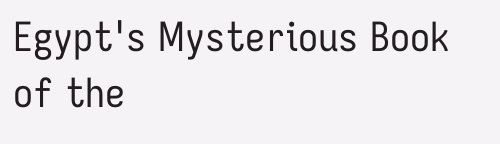Egypt's Mysterious Book of the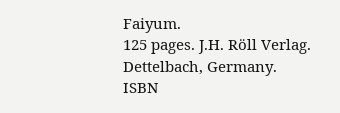Faiyum.
125 pages. J.H. Röll Verlag. Dettelbach, Germany.
ISBN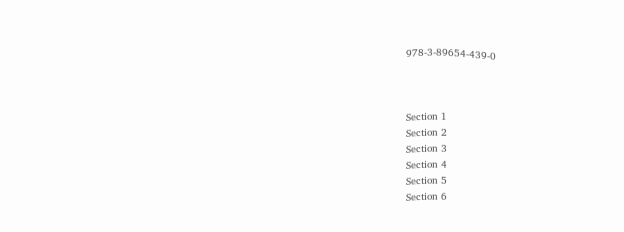978-3-89654-439-0



Section 1
Section 2
Section 3
Section 4
Section 5
Section 6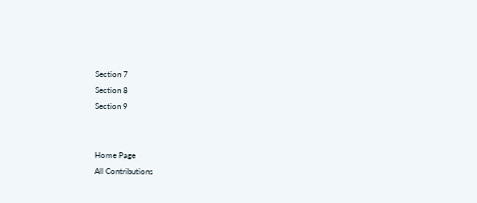Section 7
Section 8
Section 9


Home Page
All Contributions